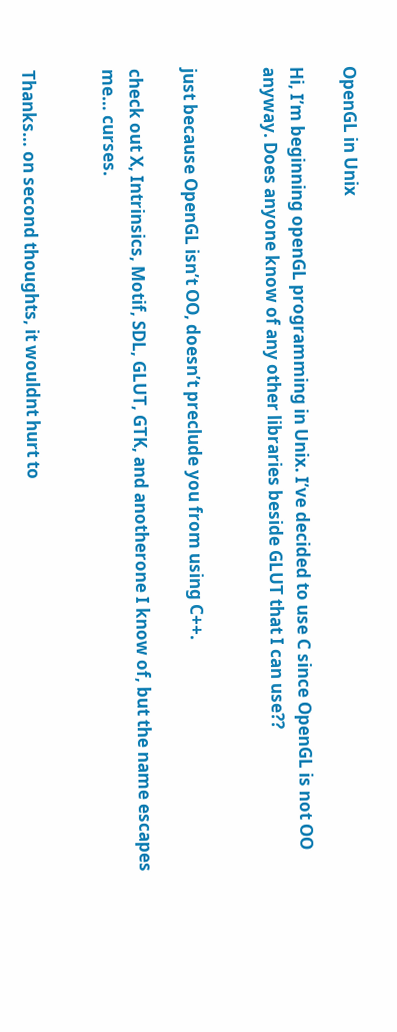OpenGL in Unix

Hi, I’m beginning openGL programming in Unix. I’ve decided to use C since OpenGL is not OO anyway. Does anyone know of any other libraries beside GLUT that I can use??


just because OpenGL isn’t OO, doesn’t preclude you from using C++.

check out X, Intrinsics, Motif, SDL, GLUT, GTK, and anotherone I know of, but the name escapes me… curses.


Thanks… on second thoughts, it wouldnt hurt to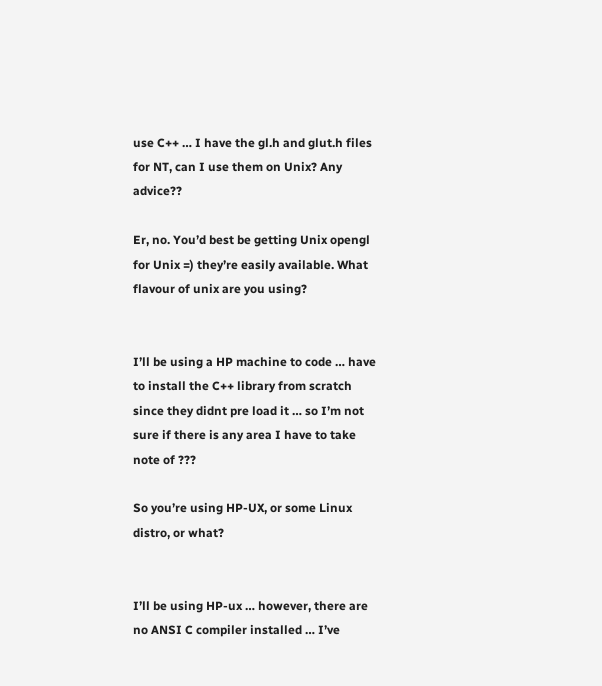use C++ … I have the gl.h and glut.h files for NT, can I use them on Unix? Any advice??

Er, no. You’d best be getting Unix opengl for Unix =) they’re easily available. What flavour of unix are you using?


I’ll be using a HP machine to code … have to install the C++ library from scratch since they didnt pre load it … so I’m not sure if there is any area I have to take note of ???

So you’re using HP-UX, or some Linux distro, or what?


I’ll be using HP-ux … however, there are no ANSI C compiler installed … I’ve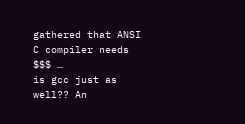gathered that ANSI C compiler needs $$$ …
is gcc just as well?? An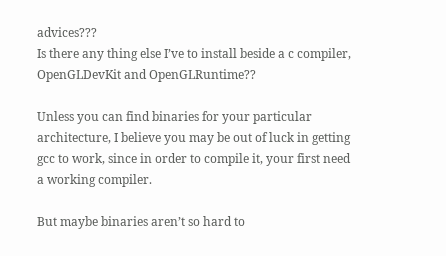advices???
Is there any thing else I’ve to install beside a c compiler, OpenGLDevKit and OpenGLRuntime??

Unless you can find binaries for your particular architecture, I believe you may be out of luck in getting gcc to work, since in order to compile it, your first need a working compiler.

But maybe binaries aren’t so hard to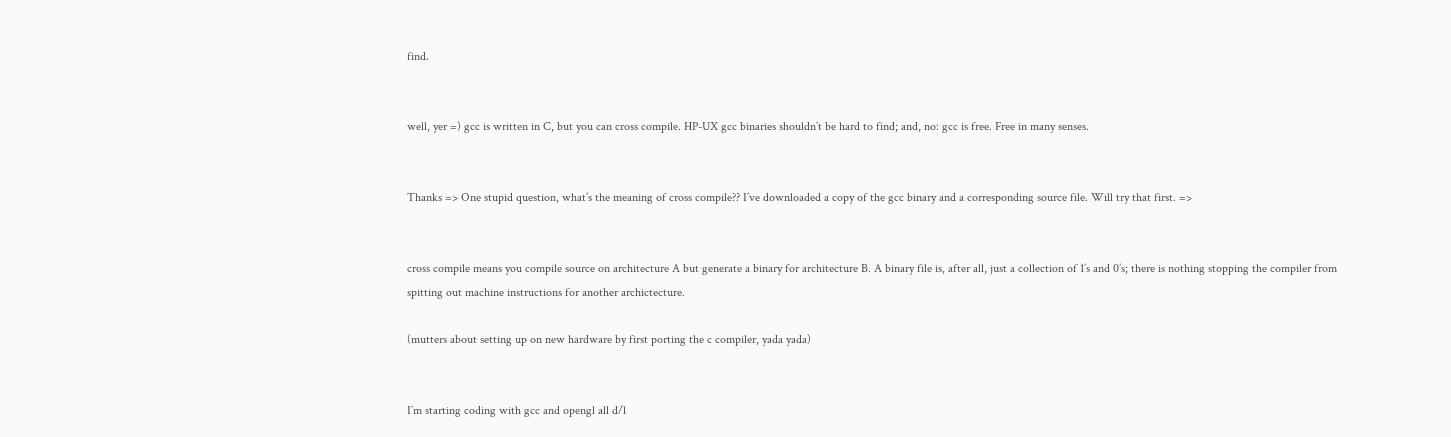find.


well, yer =) gcc is written in C, but you can cross compile. HP-UX gcc binaries shouldn’t be hard to find; and, no: gcc is free. Free in many senses.


Thanks => One stupid question, what’s the meaning of cross compile?? I’ve downloaded a copy of the gcc binary and a corresponding source file. Will try that first. =>


cross compile means you compile source on architecture A but generate a binary for architecture B. A binary file is, after all, just a collection of 1’s and 0’s; there is nothing stopping the compiler from spitting out machine instructions for another archictecture.

(mutters about setting up on new hardware by first porting the c compiler, yada yada)


I’m starting coding with gcc and opengl all d/l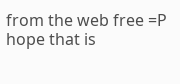from the web free =P
hope that is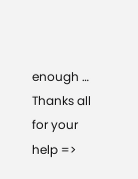enough …
Thanks all for your help =>